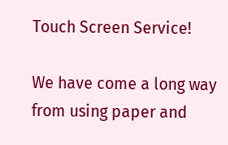Touch Screen Service!

We have come a long way from using paper and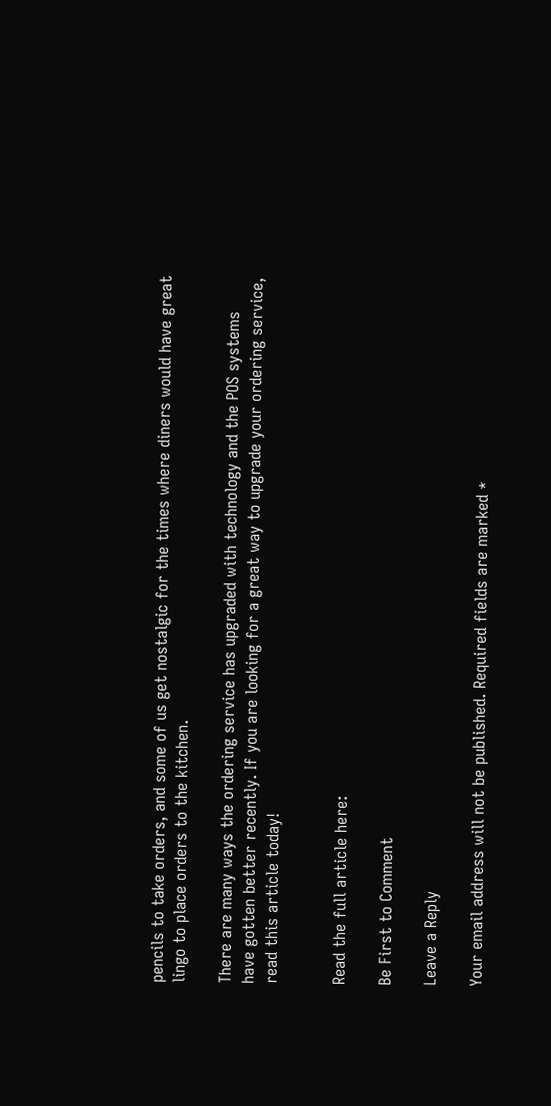pencils to take orders, and some of us get nostalgic for the times where diners would have great lingo to place orders to the kitchen.

There are many ways the ordering service has upgraded with technology and the POS systems have gotten better recently. If you are looking for a great way to upgrade your ordering service, read this article today!


Read the full article here:

Be First to Comment

Leave a Reply

Your email address will not be published. Required fields are marked *